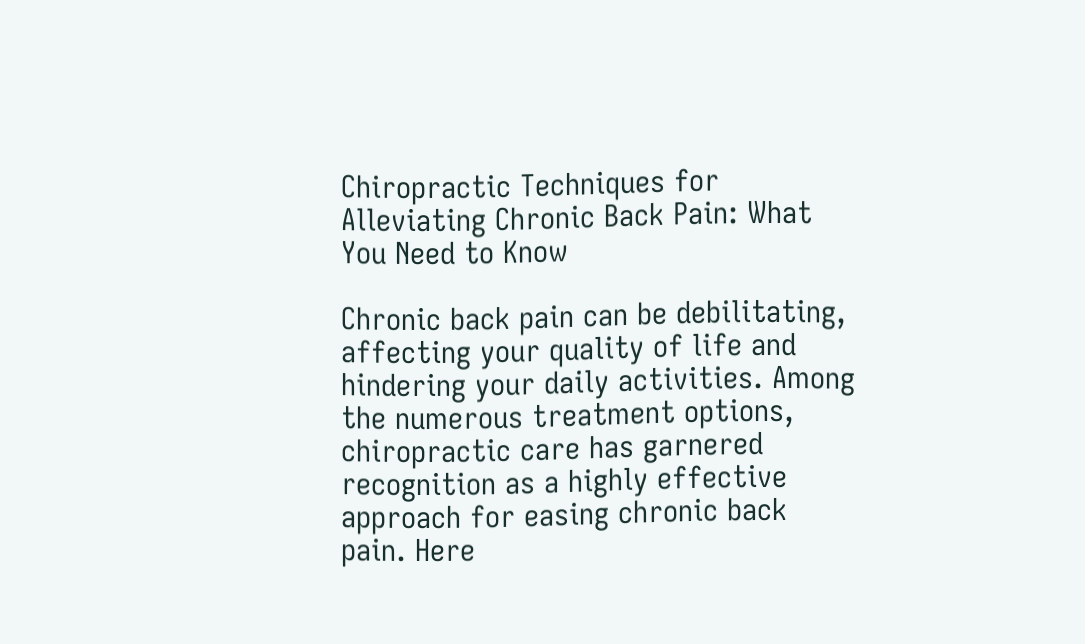Chiropractic Techniques for Alleviating Chronic Back Pain: What You Need to Know

Chronic back pain can be debilitating, affecting your quality of life and hindering your daily activities. Among the numerous treatment options, chiropractic care has garnered recognition as a highly effective approach for easing chronic back pain. Here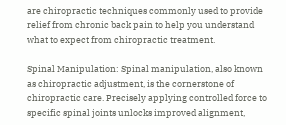are chiropractic techniques commonly used to provide relief from chronic back pain to help you understand what to expect from chiropractic treatment.

Spinal Manipulation: Spinal manipulation, also known as chiropractic adjustment, is the cornerstone of chiropractic care. Precisely applying controlled force to specific spinal joints unlocks improved alignment,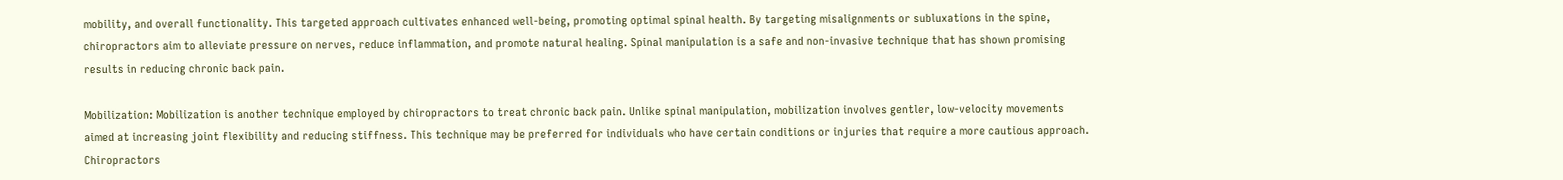mobility, and overall functionality. This targeted approach cultivates enhanced well-being, promoting optimal spinal health. By targeting misalignments or subluxations in the spine, chiropractors aim to alleviate pressure on nerves, reduce inflammation, and promote natural healing. Spinal manipulation is a safe and non-invasive technique that has shown promising results in reducing chronic back pain.

Mobilization: Mobilization is another technique employed by chiropractors to treat chronic back pain. Unlike spinal manipulation, mobilization involves gentler, low-velocity movements aimed at increasing joint flexibility and reducing stiffness. This technique may be preferred for individuals who have certain conditions or injuries that require a more cautious approach. Chiropractors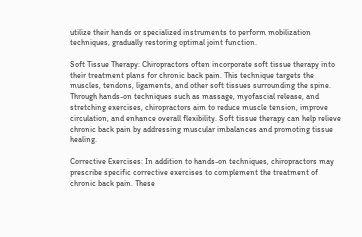utilize their hands or specialized instruments to perform mobilization techniques, gradually restoring optimal joint function.

Soft Tissue Therapy: Chiropractors often incorporate soft tissue therapy into their treatment plans for chronic back pain. This technique targets the muscles, tendons, ligaments, and other soft tissues surrounding the spine. Through hands-on techniques such as massage, myofascial release, and stretching exercises, chiropractors aim to reduce muscle tension, improve circulation, and enhance overall flexibility. Soft tissue therapy can help relieve chronic back pain by addressing muscular imbalances and promoting tissue healing.

Corrective Exercises: In addition to hands-on techniques, chiropractors may prescribe specific corrective exercises to complement the treatment of chronic back pain. These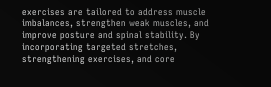exercises are tailored to address muscle imbalances, strengthen weak muscles, and improve posture and spinal stability. By incorporating targeted stretches, strengthening exercises, and core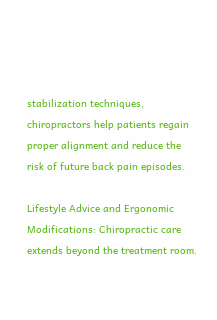stabilization techniques, chiropractors help patients regain proper alignment and reduce the risk of future back pain episodes.

Lifestyle Advice and Ergonomic Modifications: Chiropractic care extends beyond the treatment room.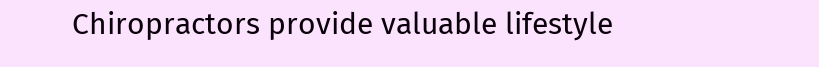Chiropractors provide valuable lifestyle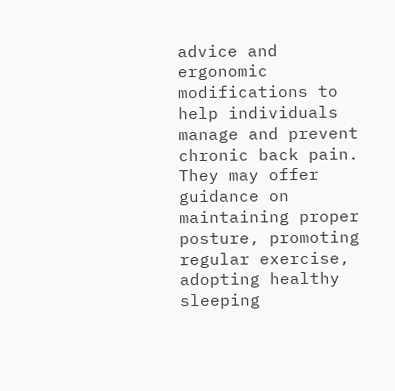advice and ergonomic modifications to help individuals manage and prevent chronic back pain. They may offer guidance on maintaining proper posture, promoting regular exercise, adopting healthy sleeping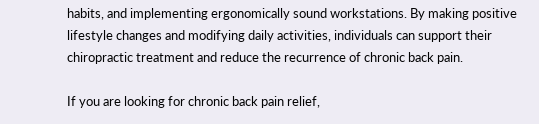habits, and implementing ergonomically sound workstations. By making positive lifestyle changes and modifying daily activities, individuals can support their chiropractic treatment and reduce the recurrence of chronic back pain.

If you are looking for chronic back pain relief,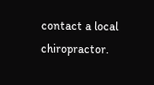contact a local chiropractor.